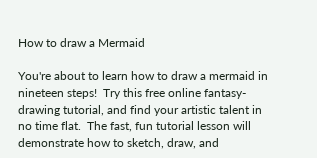How to draw a Mermaid

You're about to learn how to draw a mermaid in nineteen steps!  Try this free online fantasy-drawing tutorial, and find your artistic talent in no time flat.  The fast, fun tutorial lesson will demonstrate how to sketch, draw, and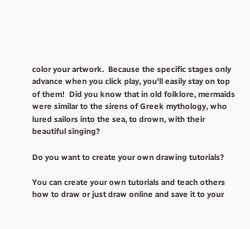color your artwork.  Because the specific stages only advance when you click play, you'll easily stay on top of them!  Did you know that in old folklore, mermaids were similar to the sirens of Greek mythology, who lured sailors into the sea, to drown, with their beautiful singing?

Do you want to create your own drawing tutorials?

You can create your own tutorials and teach others how to draw or just draw online and save it to your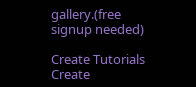gallery.(free signup needed)

Create Tutorials
Create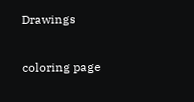Drawings

coloring page